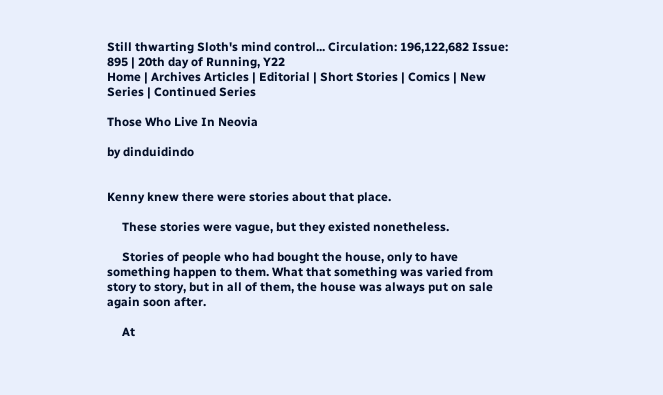Still thwarting Sloth's mind control... Circulation: 196,122,682 Issue: 895 | 20th day of Running, Y22
Home | Archives Articles | Editorial | Short Stories | Comics | New Series | Continued Series

Those Who Live In Neovia

by dinduidindo


Kenny knew there were stories about that place.

     These stories were vague, but they existed nonetheless.

     Stories of people who had bought the house, only to have something happen to them. What that something was varied from story to story, but in all of them, the house was always put on sale again soon after.

     At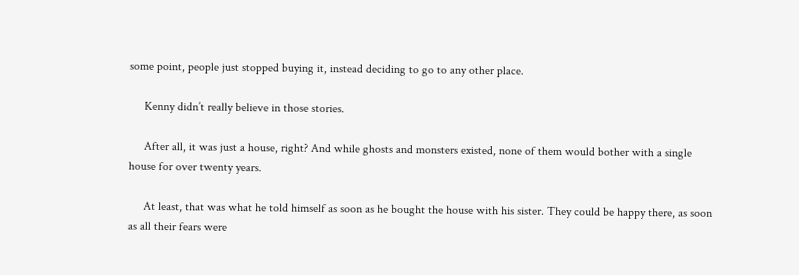some point, people just stopped buying it, instead deciding to go to any other place.

     Kenny didn’t really believe in those stories.

     After all, it was just a house, right? And while ghosts and monsters existed, none of them would bother with a single house for over twenty years.

     At least, that was what he told himself as soon as he bought the house with his sister. They could be happy there, as soon as all their fears were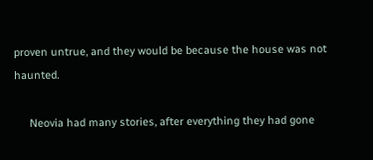proven untrue, and they would be because the house was not haunted.

     Neovia had many stories, after everything they had gone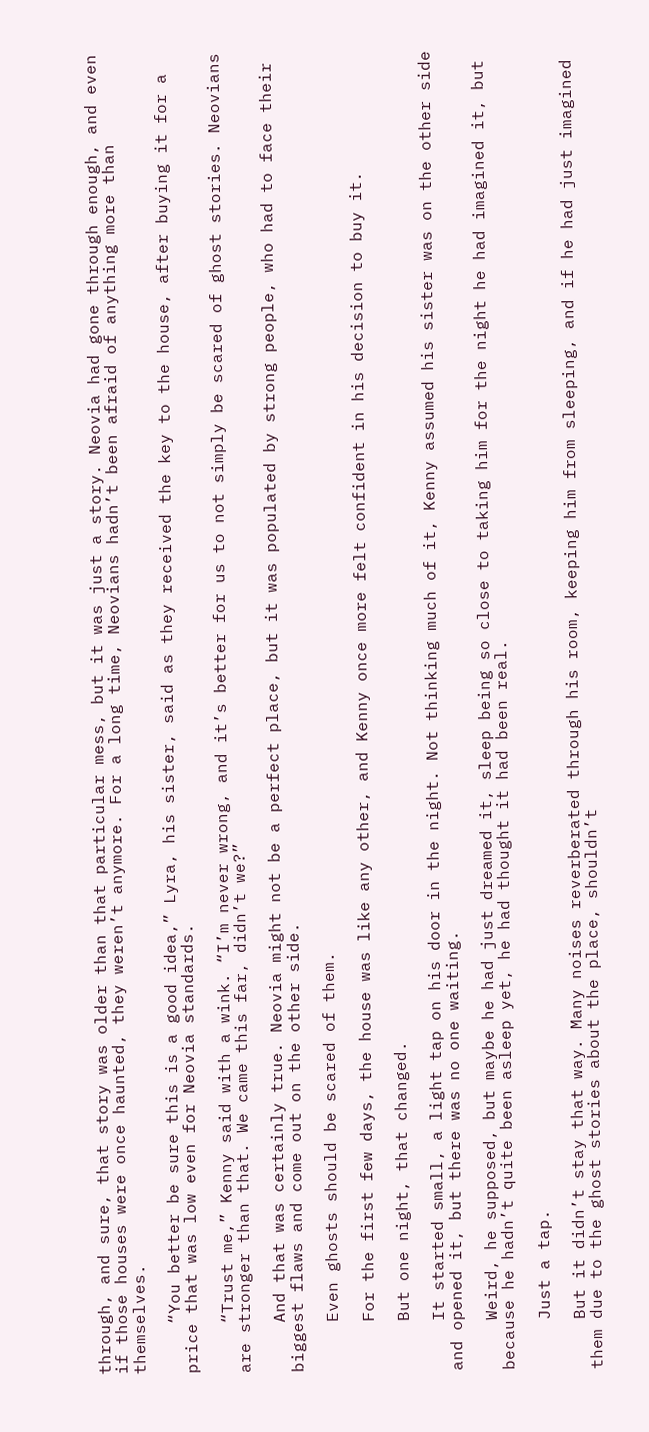through, and sure, that story was older than that particular mess, but it was just a story. Neovia had gone through enough, and even if those houses were once haunted, they weren’t anymore. For a long time, Neovians hadn’t been afraid of anything more than themselves.

     “You better be sure this is a good idea,” Lyra, his sister, said as they received the key to the house, after buying it for a price that was low even for Neovia standards.

     “Trust me,” Kenny said with a wink. “I’m never wrong, and it’s better for us to not simply be scared of ghost stories. Neovians are stronger than that. We came this far, didn’t we?”

     And that was certainly true. Neovia might not be a perfect place, but it was populated by strong people, who had to face their biggest flaws and come out on the other side.

     Even ghosts should be scared of them.

     For the first few days, the house was like any other, and Kenny once more felt confident in his decision to buy it.

     But one night, that changed.

     It started small, a light tap on his door in the night. Not thinking much of it, Kenny assumed his sister was on the other side and opened it, but there was no one waiting.

     Weird, he supposed, but maybe he had just dreamed it, sleep being so close to taking him for the night he had imagined it, but because he hadn’t quite been asleep yet, he had thought it had been real.

     Just a tap.

     But it didn’t stay that way. Many noises reverberated through his room, keeping him from sleeping, and if he had just imagined them due to the ghost stories about the place, shouldn’t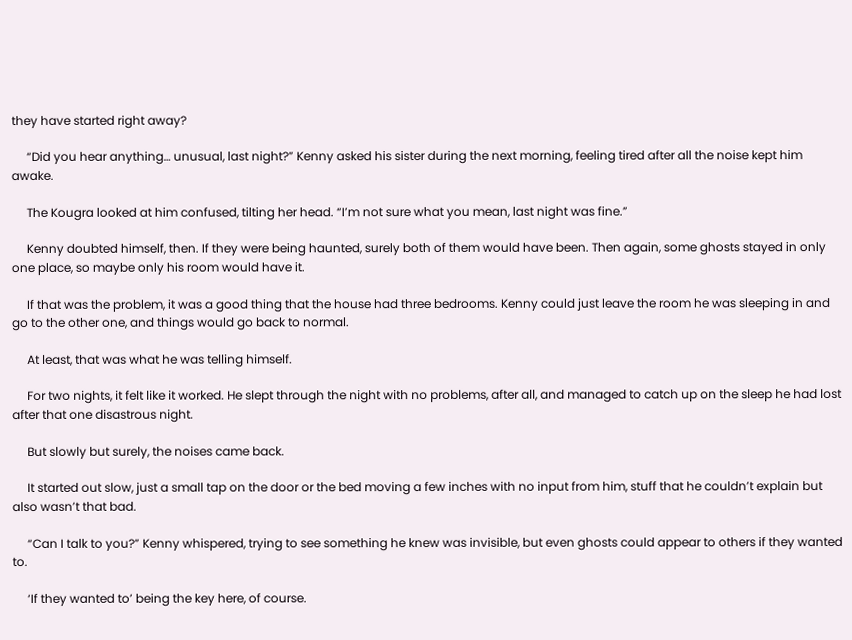they have started right away?

     “Did you hear anything… unusual, last night?” Kenny asked his sister during the next morning, feeling tired after all the noise kept him awake.

     The Kougra looked at him confused, tilting her head. “I’m not sure what you mean, last night was fine.”

     Kenny doubted himself, then. If they were being haunted, surely both of them would have been. Then again, some ghosts stayed in only one place, so maybe only his room would have it.

     If that was the problem, it was a good thing that the house had three bedrooms. Kenny could just leave the room he was sleeping in and go to the other one, and things would go back to normal.

     At least, that was what he was telling himself.

     For two nights, it felt like it worked. He slept through the night with no problems, after all, and managed to catch up on the sleep he had lost after that one disastrous night.

     But slowly but surely, the noises came back.

     It started out slow, just a small tap on the door or the bed moving a few inches with no input from him, stuff that he couldn’t explain but also wasn’t that bad.

     “Can I talk to you?” Kenny whispered, trying to see something he knew was invisible, but even ghosts could appear to others if they wanted to.

     ‘If they wanted to’ being the key here, of course.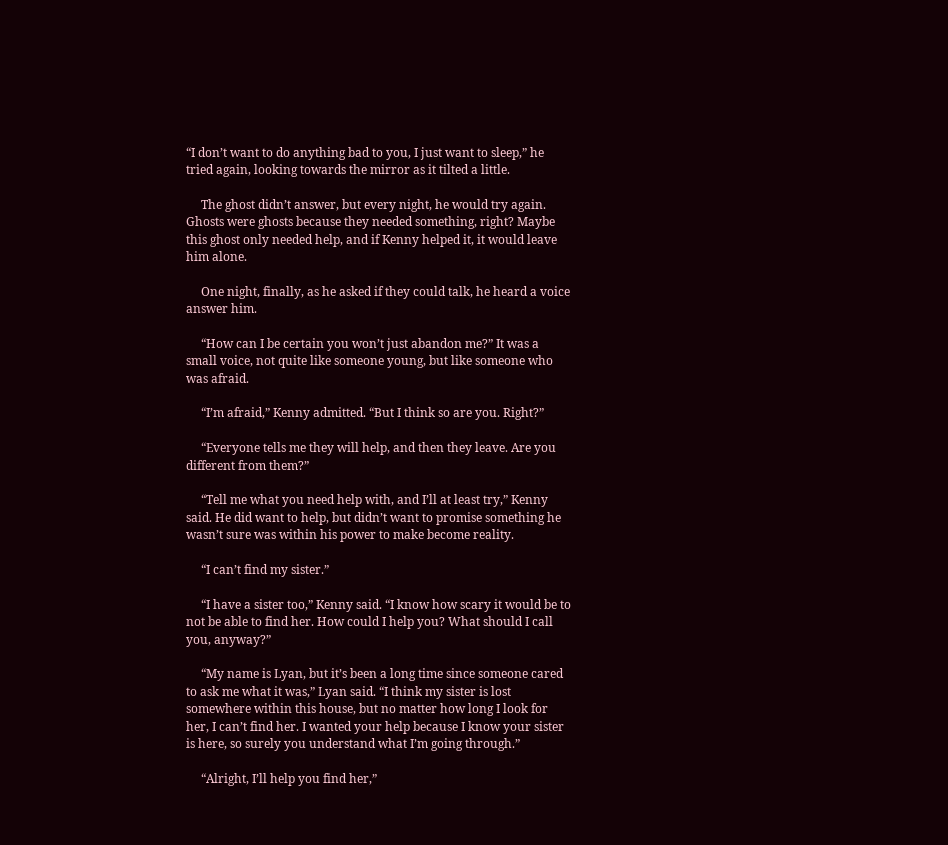“I don’t want to do anything bad to you, I just want to sleep,” he tried again, looking towards the mirror as it tilted a little.

     The ghost didn’t answer, but every night, he would try again. Ghosts were ghosts because they needed something, right? Maybe this ghost only needed help, and if Kenny helped it, it would leave him alone.

     One night, finally, as he asked if they could talk, he heard a voice answer him.

     “How can I be certain you won’t just abandon me?” It was a small voice, not quite like someone young, but like someone who was afraid.

     “I’m afraid,” Kenny admitted. “But I think so are you. Right?”

     “Everyone tells me they will help, and then they leave. Are you different from them?”

     “Tell me what you need help with, and I’ll at least try,” Kenny said. He did want to help, but didn’t want to promise something he wasn’t sure was within his power to make become reality.

     “I can’t find my sister.”

     “I have a sister too,” Kenny said. “I know how scary it would be to not be able to find her. How could I help you? What should I call you, anyway?”

     “My name is Lyan, but it’s been a long time since someone cared to ask me what it was,” Lyan said. “I think my sister is lost somewhere within this house, but no matter how long I look for her, I can’t find her. I wanted your help because I know your sister is here, so surely you understand what I’m going through.”

     “Alright, I’ll help you find her,”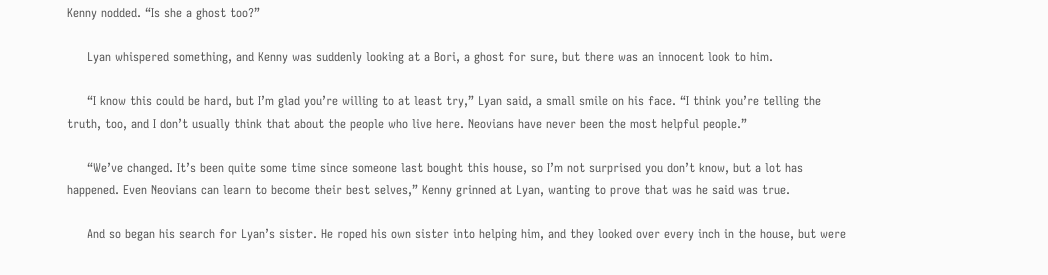Kenny nodded. “Is she a ghost too?”

     Lyan whispered something, and Kenny was suddenly looking at a Bori, a ghost for sure, but there was an innocent look to him.

     “I know this could be hard, but I’m glad you’re willing to at least try,” Lyan said, a small smile on his face. “I think you’re telling the truth, too, and I don’t usually think that about the people who live here. Neovians have never been the most helpful people.”

     “We’ve changed. It’s been quite some time since someone last bought this house, so I’m not surprised you don’t know, but a lot has happened. Even Neovians can learn to become their best selves,” Kenny grinned at Lyan, wanting to prove that was he said was true.

     And so began his search for Lyan’s sister. He roped his own sister into helping him, and they looked over every inch in the house, but were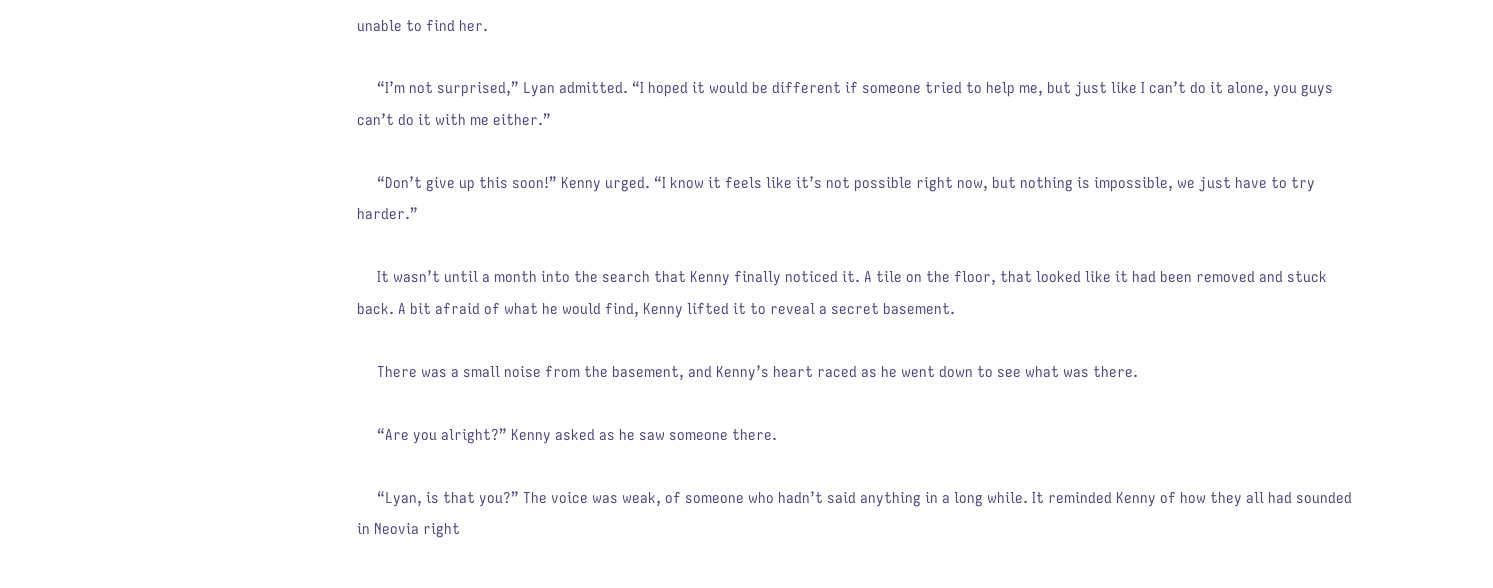unable to find her.

     “I’m not surprised,” Lyan admitted. “I hoped it would be different if someone tried to help me, but just like I can’t do it alone, you guys can’t do it with me either.”

     “Don’t give up this soon!” Kenny urged. “I know it feels like it’s not possible right now, but nothing is impossible, we just have to try harder.”

     It wasn’t until a month into the search that Kenny finally noticed it. A tile on the floor, that looked like it had been removed and stuck back. A bit afraid of what he would find, Kenny lifted it to reveal a secret basement.

     There was a small noise from the basement, and Kenny’s heart raced as he went down to see what was there.

     “Are you alright?” Kenny asked as he saw someone there.

     “Lyan, is that you?” The voice was weak, of someone who hadn’t said anything in a long while. It reminded Kenny of how they all had sounded in Neovia right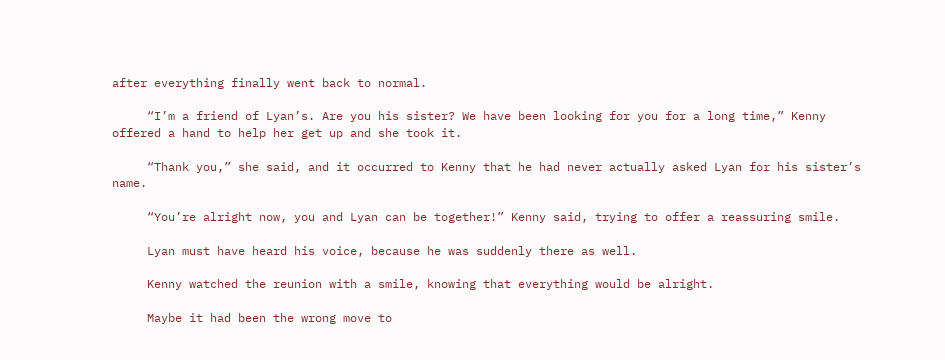after everything finally went back to normal.

     “I’m a friend of Lyan’s. Are you his sister? We have been looking for you for a long time,” Kenny offered a hand to help her get up and she took it.

     “Thank you,” she said, and it occurred to Kenny that he had never actually asked Lyan for his sister’s name.

     “You’re alright now, you and Lyan can be together!” Kenny said, trying to offer a reassuring smile.

     Lyan must have heard his voice, because he was suddenly there as well.

     Kenny watched the reunion with a smile, knowing that everything would be alright.

     Maybe it had been the wrong move to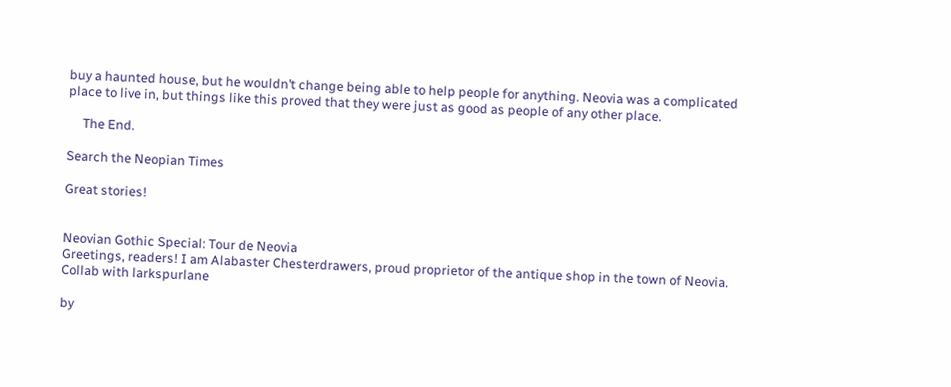buy a haunted house, but he wouldn’t change being able to help people for anything. Neovia was a complicated place to live in, but things like this proved that they were just as good as people of any other place.

     The End.

Search the Neopian Times

Great stories!


Neovian Gothic Special: Tour de Neovia
Greetings, readers! I am Alabaster Chesterdrawers, proud proprietor of the antique shop in the town of Neovia. Collab with larkspurlane

by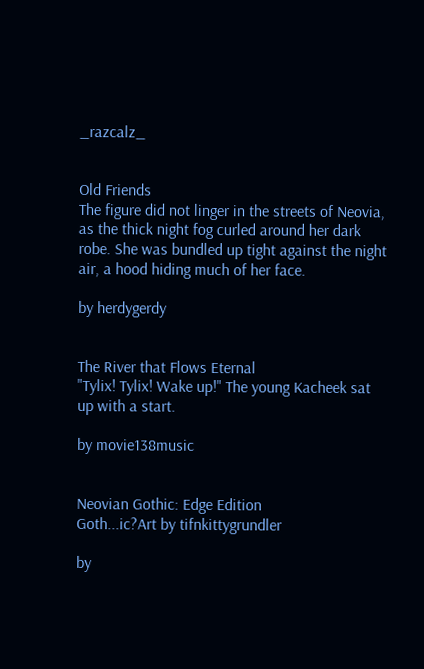_razcalz_


Old Friends
The figure did not linger in the streets of Neovia, as the thick night fog curled around her dark robe. She was bundled up tight against the night air, a hood hiding much of her face.

by herdygerdy


The River that Flows Eternal
"Tylix! Tylix! Wake up!" The young Kacheek sat up with a start.

by movie138music


Neovian Gothic: Edge Edition
Goth...ic?Art by tifnkittygrundler

by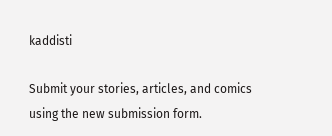kaddisti

Submit your stories, articles, and comics using the new submission form.